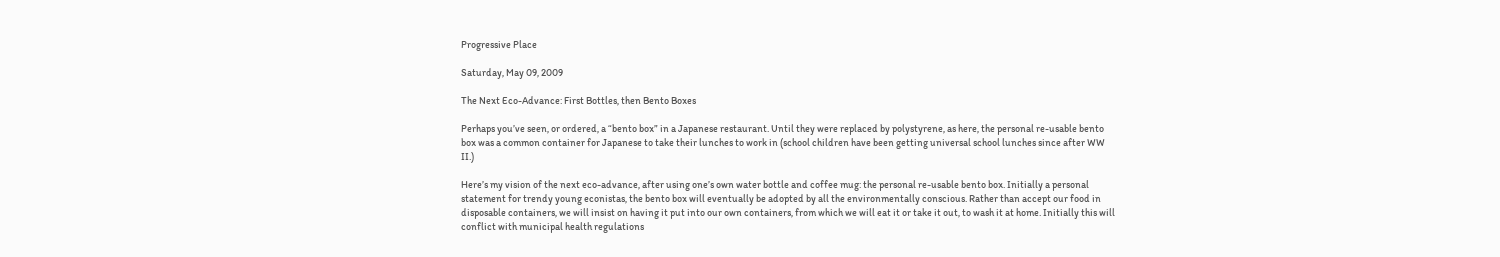Progressive Place

Saturday, May 09, 2009

The Next Eco-Advance: First Bottles, then Bento Boxes

Perhaps you’ve seen, or ordered, a “bento box” in a Japanese restaurant. Until they were replaced by polystyrene, as here, the personal re-usable bento box was a common container for Japanese to take their lunches to work in (school children have been getting universal school lunches since after WW II.)

Here’s my vision of the next eco-advance, after using one’s own water bottle and coffee mug: the personal re-usable bento box. Initially a personal statement for trendy young econistas, the bento box will eventually be adopted by all the environmentally conscious. Rather than accept our food in disposable containers, we will insist on having it put into our own containers, from which we will eat it or take it out, to wash it at home. Initially this will conflict with municipal health regulations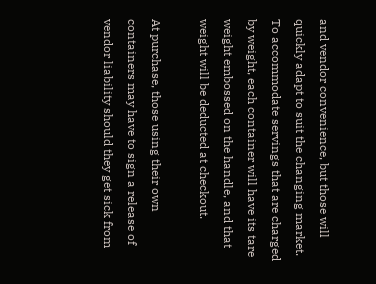and vendor convenience, but those will quickly adapt to suit the changing market. To accommodate servings that are charged by weight, each container will have its tare weight embossed on the handle, and that weight will be deducted at checkout.

At purchase, those using their own containers may have to sign a release of vendor liability should they get sick from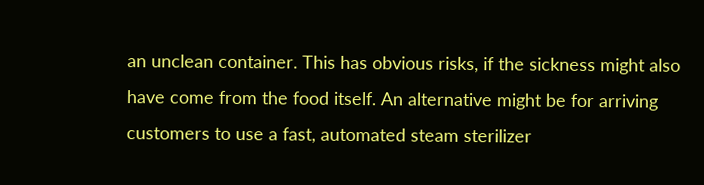an unclean container. This has obvious risks, if the sickness might also have come from the food itself. An alternative might be for arriving customers to use a fast, automated steam sterilizer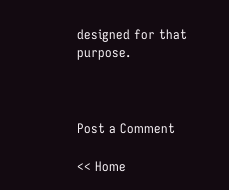designed for that purpose.



Post a Comment

<< Home